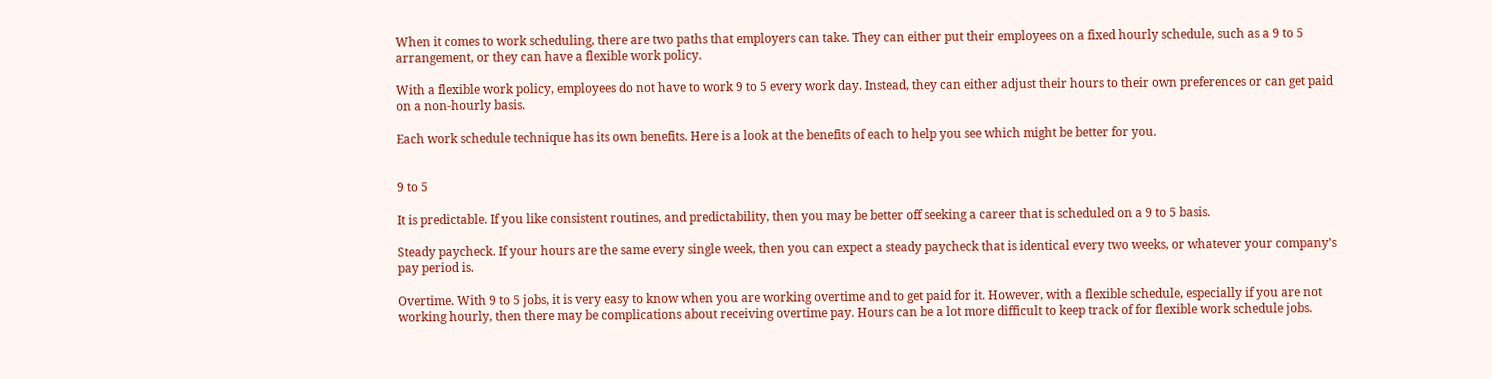When it comes to work scheduling, there are two paths that employers can take. They can either put their employees on a fixed hourly schedule, such as a 9 to 5 arrangement, or they can have a flexible work policy.

With a flexible work policy, employees do not have to work 9 to 5 every work day. Instead, they can either adjust their hours to their own preferences or can get paid on a non-hourly basis.

Each work schedule technique has its own benefits. Here is a look at the benefits of each to help you see which might be better for you.


9 to 5

It is predictable. If you like consistent routines, and predictability, then you may be better off seeking a career that is scheduled on a 9 to 5 basis.

Steady paycheck. If your hours are the same every single week, then you can expect a steady paycheck that is identical every two weeks, or whatever your company’s pay period is.

Overtime. With 9 to 5 jobs, it is very easy to know when you are working overtime and to get paid for it. However, with a flexible schedule, especially if you are not working hourly, then there may be complications about receiving overtime pay. Hours can be a lot more difficult to keep track of for flexible work schedule jobs.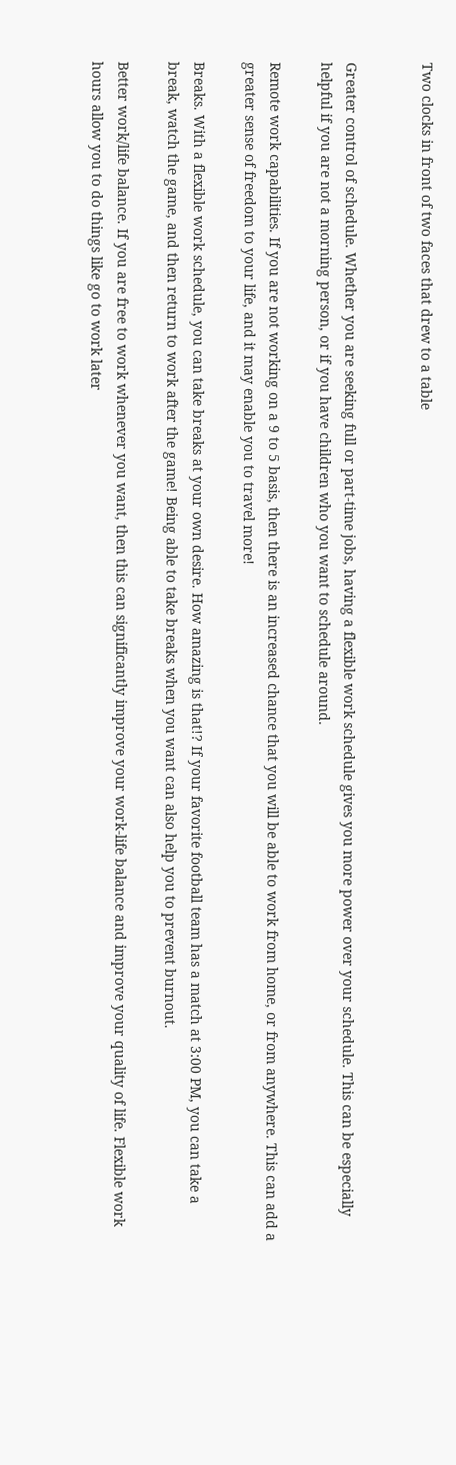Two clocks in front of two faces that drew to a table


Greater control of schedule. Whether you are seeking full or part-time jobs, having a flexible work schedule gives you more power over your schedule. This can be especially helpful if you are not a morning person, or if you have children who you want to schedule around.

Remote work capabilities. If you are not working on a 9 to 5 basis, then there is an increased chance that you will be able to work from home, or from anywhere. This can add a greater sense of freedom to your life, and it may enable you to travel more!

Breaks. With a flexible work schedule, you can take breaks at your own desire. How amazing is that!? If your favorite football team has a match at 3:00 PM, you can take a break, watch the game, and then return to work after the game! Being able to take breaks when you want can also help you to prevent burnout.

Better work/life balance. If you are free to work whenever you want, then this can significantly improve your work-life balance and improve your quality of life. Flexible work hours allow you to do things like go to work later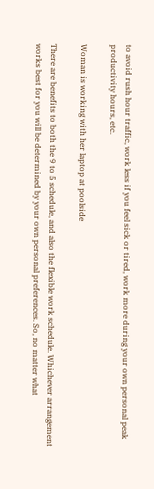to avoid rush hour traffic, work less if you feel sick or tired, work more during your own personal peak productivity hours, etc.

Woman is working with her laptop at poolside

There are benefits to both the 9 to 5 schedule, and also the flexible work schedule. Whichever arrangement works best for you will be determined by your own personal preferences. So, no matter what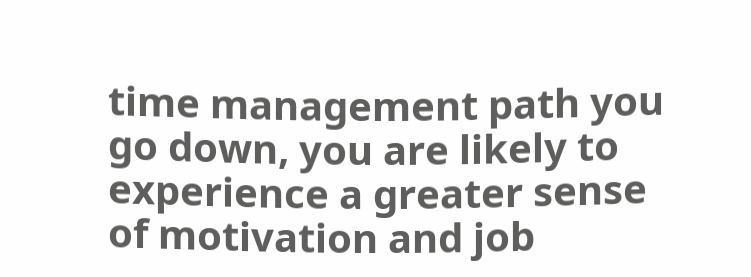time management path you go down, you are likely to experience a greater sense of motivation and job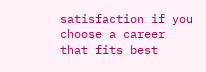satisfaction if you choose a career that fits best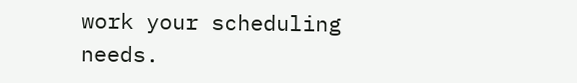work your scheduling needs.